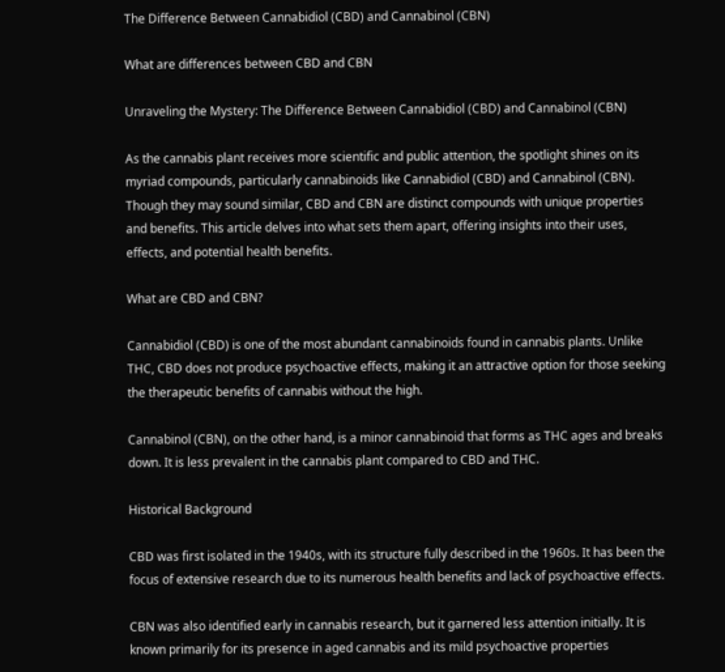The Difference Between Cannabidiol (CBD) and Cannabinol (CBN)

What are differences between CBD and CBN

Unraveling the Mystery: The Difference Between Cannabidiol (CBD) and Cannabinol (CBN)

As the cannabis plant receives more scientific and public attention, the spotlight shines on its myriad compounds, particularly cannabinoids like Cannabidiol (CBD) and Cannabinol (CBN). Though they may sound similar, CBD and CBN are distinct compounds with unique properties and benefits. This article delves into what sets them apart, offering insights into their uses, effects, and potential health benefits.

What are CBD and CBN?

Cannabidiol (CBD) is one of the most abundant cannabinoids found in cannabis plants. Unlike THC, CBD does not produce psychoactive effects, making it an attractive option for those seeking the therapeutic benefits of cannabis without the high.

Cannabinol (CBN), on the other hand, is a minor cannabinoid that forms as THC ages and breaks down. It is less prevalent in the cannabis plant compared to CBD and THC.

Historical Background

CBD was first isolated in the 1940s, with its structure fully described in the 1960s. It has been the focus of extensive research due to its numerous health benefits and lack of psychoactive effects.

CBN was also identified early in cannabis research, but it garnered less attention initially. It is known primarily for its presence in aged cannabis and its mild psychoactive properties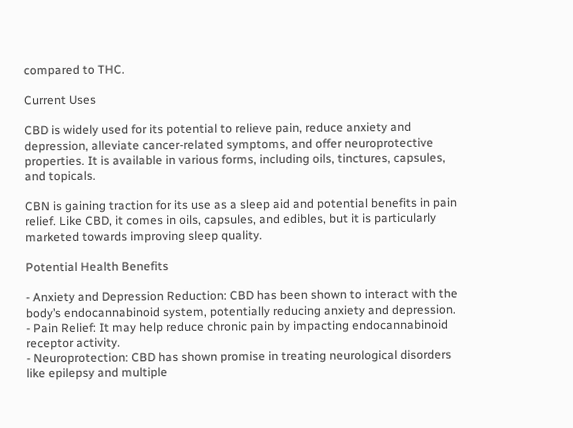compared to THC.

Current Uses

CBD is widely used for its potential to relieve pain, reduce anxiety and depression, alleviate cancer-related symptoms, and offer neuroprotective properties. It is available in various forms, including oils, tinctures, capsules, and topicals.

CBN is gaining traction for its use as a sleep aid and potential benefits in pain relief. Like CBD, it comes in oils, capsules, and edibles, but it is particularly marketed towards improving sleep quality.

Potential Health Benefits

- Anxiety and Depression Reduction: CBD has been shown to interact with the body’s endocannabinoid system, potentially reducing anxiety and depression.
- Pain Relief: It may help reduce chronic pain by impacting endocannabinoid receptor activity.
- Neuroprotection: CBD has shown promise in treating neurological disorders like epilepsy and multiple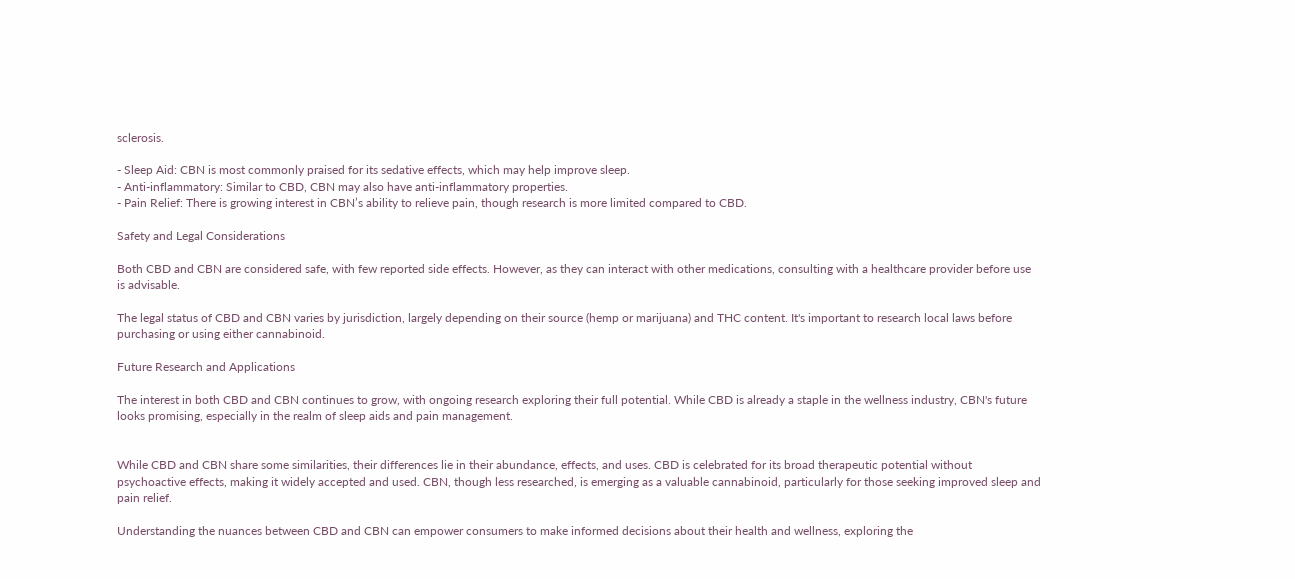sclerosis.

- Sleep Aid: CBN is most commonly praised for its sedative effects, which may help improve sleep.
- Anti-inflammatory: Similar to CBD, CBN may also have anti-inflammatory properties.
- Pain Relief: There is growing interest in CBN’s ability to relieve pain, though research is more limited compared to CBD.

Safety and Legal Considerations

Both CBD and CBN are considered safe, with few reported side effects. However, as they can interact with other medications, consulting with a healthcare provider before use is advisable.

The legal status of CBD and CBN varies by jurisdiction, largely depending on their source (hemp or marijuana) and THC content. It's important to research local laws before purchasing or using either cannabinoid.

Future Research and Applications

The interest in both CBD and CBN continues to grow, with ongoing research exploring their full potential. While CBD is already a staple in the wellness industry, CBN's future looks promising, especially in the realm of sleep aids and pain management.


While CBD and CBN share some similarities, their differences lie in their abundance, effects, and uses. CBD is celebrated for its broad therapeutic potential without psychoactive effects, making it widely accepted and used. CBN, though less researched, is emerging as a valuable cannabinoid, particularly for those seeking improved sleep and pain relief.

Understanding the nuances between CBD and CBN can empower consumers to make informed decisions about their health and wellness, exploring the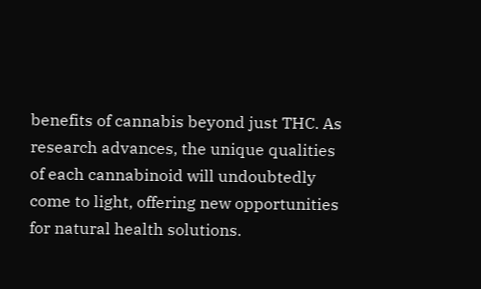benefits of cannabis beyond just THC. As research advances, the unique qualities of each cannabinoid will undoubtedly come to light, offering new opportunities for natural health solutions.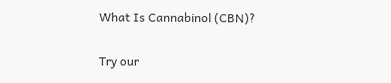What Is Cannabinol (CBN)?

Try our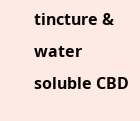tincture & water soluble CBD